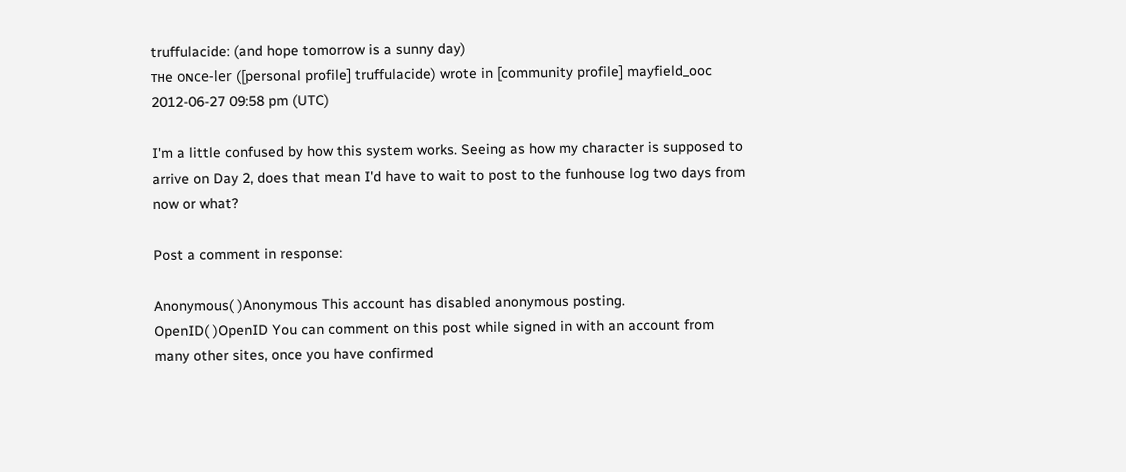truffulacide: (and hope tomorrow is a sunny day)
тнe oɴce-ler ([personal profile] truffulacide) wrote in [community profile] mayfield_ooc 2012-06-27 09:58 pm (UTC)

I'm a little confused by how this system works. Seeing as how my character is supposed to arrive on Day 2, does that mean I'd have to wait to post to the funhouse log two days from now or what?

Post a comment in response:

Anonymous( )Anonymous This account has disabled anonymous posting.
OpenID( )OpenID You can comment on this post while signed in with an account from many other sites, once you have confirmed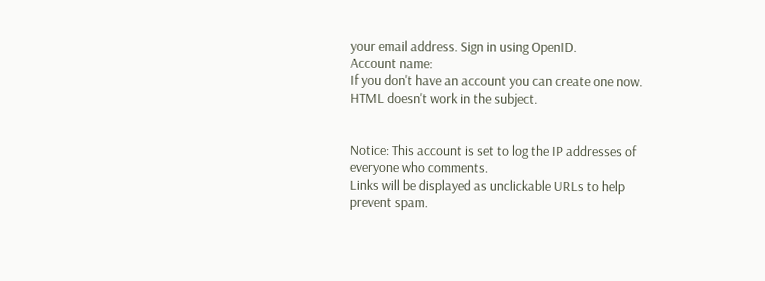your email address. Sign in using OpenID.
Account name:
If you don't have an account you can create one now.
HTML doesn't work in the subject.


Notice: This account is set to log the IP addresses of everyone who comments.
Links will be displayed as unclickable URLs to help prevent spam.